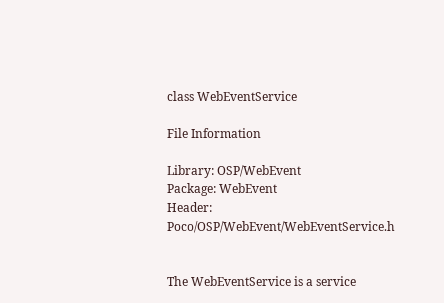class WebEventService

File Information

Library: OSP/WebEvent
Package: WebEvent
Header: Poco/OSP/WebEvent/WebEventService.h


The WebEventService is a service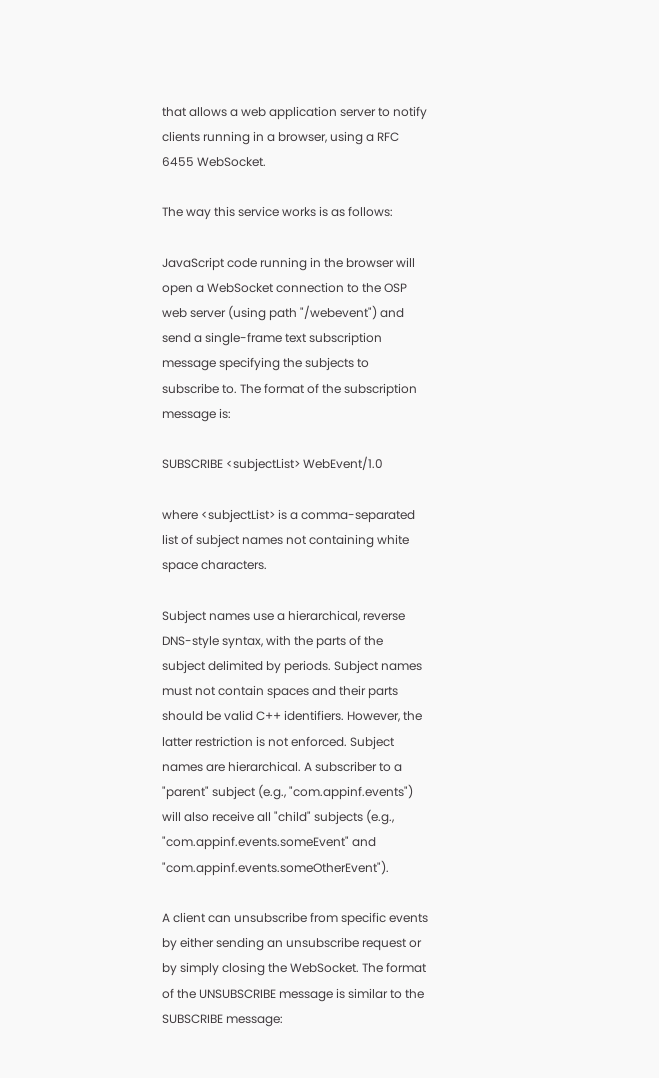that allows a web application server to notify clients running in a browser, using a RFC 6455 WebSocket.

The way this service works is as follows:

JavaScript code running in the browser will open a WebSocket connection to the OSP web server (using path "/webevent") and send a single-frame text subscription message specifying the subjects to subscribe to. The format of the subscription message is:

SUBSCRIBE <subjectList> WebEvent/1.0

where <subjectList> is a comma-separated list of subject names not containing white space characters.

Subject names use a hierarchical, reverse DNS-style syntax, with the parts of the subject delimited by periods. Subject names must not contain spaces and their parts should be valid C++ identifiers. However, the latter restriction is not enforced. Subject names are hierarchical. A subscriber to a "parent" subject (e.g., "com.appinf.events") will also receive all "child" subjects (e.g., "com.appinf.events.someEvent" and "com.appinf.events.someOtherEvent").

A client can unsubscribe from specific events by either sending an unsubscribe request or by simply closing the WebSocket. The format of the UNSUBSCRIBE message is similar to the SUBSCRIBE message: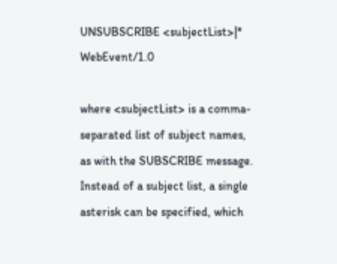UNSUBSCRIBE <subjectList>|* WebEvent/1.0

where <subjectList> is a comma-separated list of subject names, as with the SUBSCRIBE message. Instead of a subject list, a single asterisk can be specified, which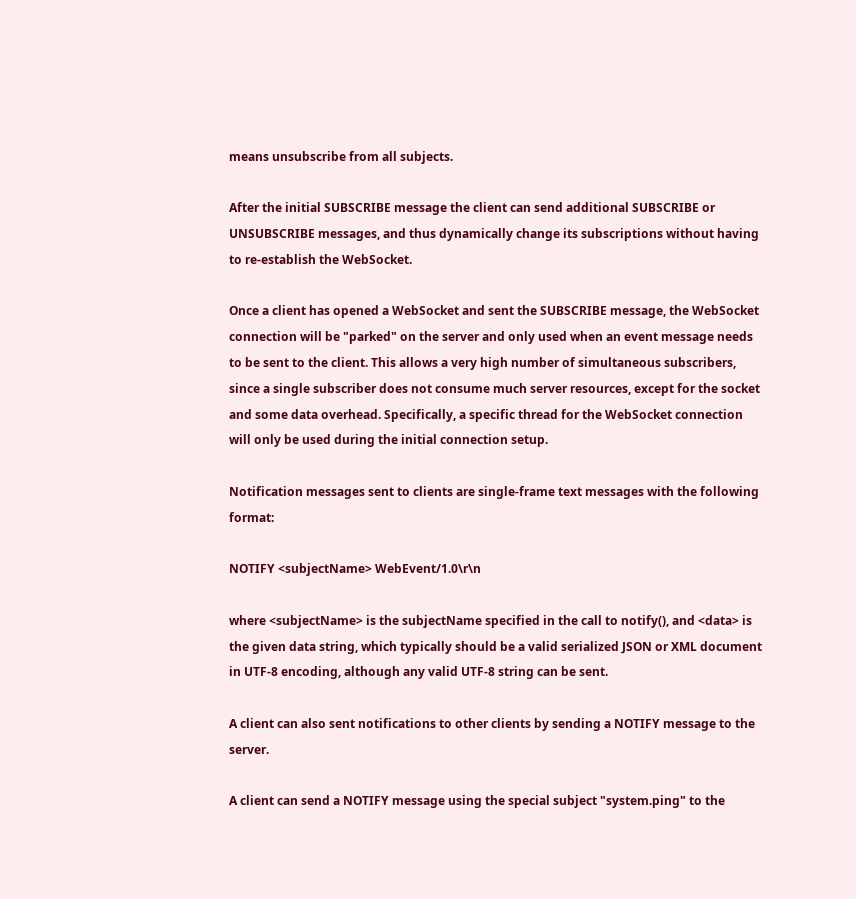means unsubscribe from all subjects.

After the initial SUBSCRIBE message the client can send additional SUBSCRIBE or UNSUBSCRIBE messages, and thus dynamically change its subscriptions without having to re-establish the WebSocket.

Once a client has opened a WebSocket and sent the SUBSCRIBE message, the WebSocket connection will be "parked" on the server and only used when an event message needs to be sent to the client. This allows a very high number of simultaneous subscribers, since a single subscriber does not consume much server resources, except for the socket and some data overhead. Specifically, a specific thread for the WebSocket connection will only be used during the initial connection setup.

Notification messages sent to clients are single-frame text messages with the following format:

NOTIFY <subjectName> WebEvent/1.0\r\n

where <subjectName> is the subjectName specified in the call to notify(), and <data> is the given data string, which typically should be a valid serialized JSON or XML document in UTF-8 encoding, although any valid UTF-8 string can be sent.

A client can also sent notifications to other clients by sending a NOTIFY message to the server.

A client can send a NOTIFY message using the special subject "system.ping" to the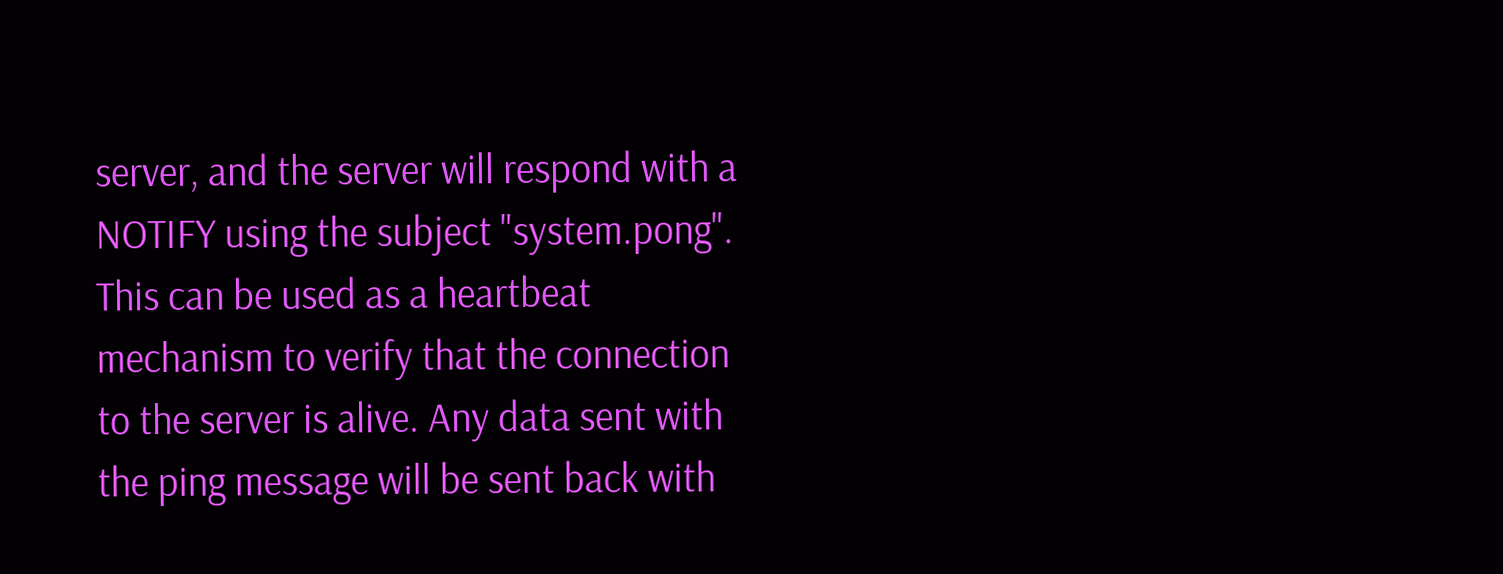server, and the server will respond with a NOTIFY using the subject "system.pong". This can be used as a heartbeat mechanism to verify that the connection to the server is alive. Any data sent with the ping message will be sent back with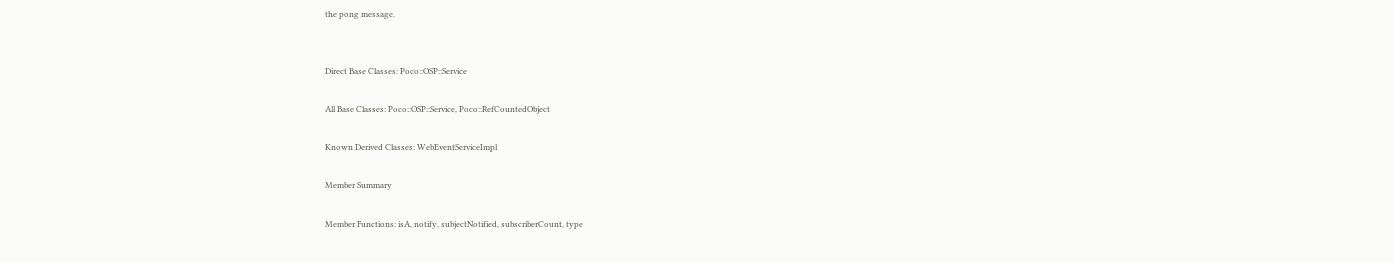the pong message.


Direct Base Classes: Poco::OSP::Service

All Base Classes: Poco::OSP::Service, Poco::RefCountedObject

Known Derived Classes: WebEventServiceImpl

Member Summary

Member Functions: isA, notify, subjectNotified, subscriberCount, type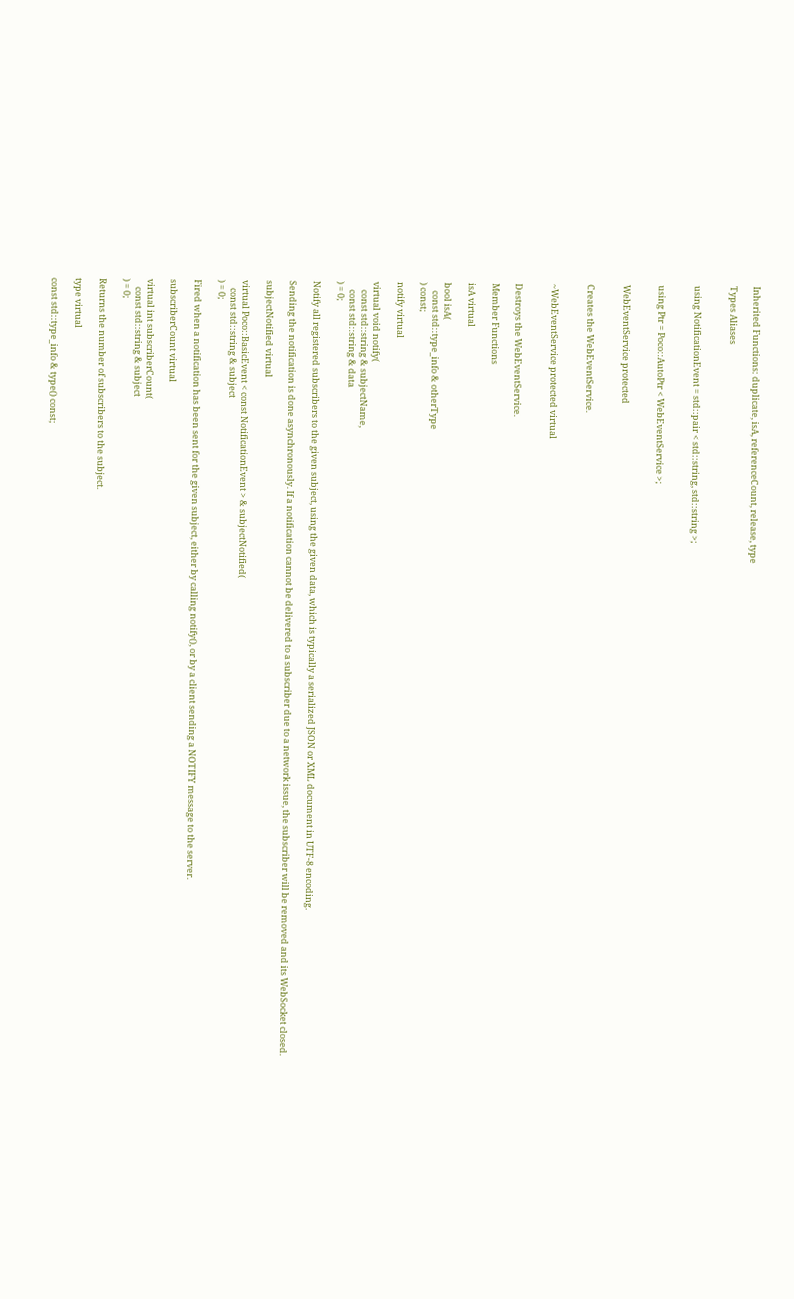Inherited Functions: duplicate, isA, referenceCount, release, type

Types Aliases


using NotificationEvent = std::pair < std::string, std::string >;


using Ptr = Poco::AutoPtr < WebEventService >;


WebEventService protected


Creates the WebEventService.


~WebEventService protected virtual


Destroys the WebEventService.

Member Functions

isA virtual

bool isA(
    const std::type_info & otherType
) const;

notify virtual

virtual void notify(
    const std::string & subjectName,
    const std::string & data
) = 0;

Notify all registered subscribers to the given subject, using the given data, which is typically a serialized JSON or XML document in UTF-8 encoding.

Sending the notification is done asynchronously. If a notification cannot be delivered to a subscriber due to a network issue, the subscriber will be removed and its WebSocket closed.

subjectNotified virtual

virtual Poco::BasicEvent < const NotificationEvent > & subjectNotified(
    const std::string & subject
) = 0;

Fired when a notification has been sent for the given subject, either by calling notify(), or by a client sending a NOTIFY message to the server.

subscriberCount virtual

virtual int subscriberCount(
    const std::string & subject
) = 0;

Returns the number of subscribers to the subject.

type virtual

const std::type_info & type() const;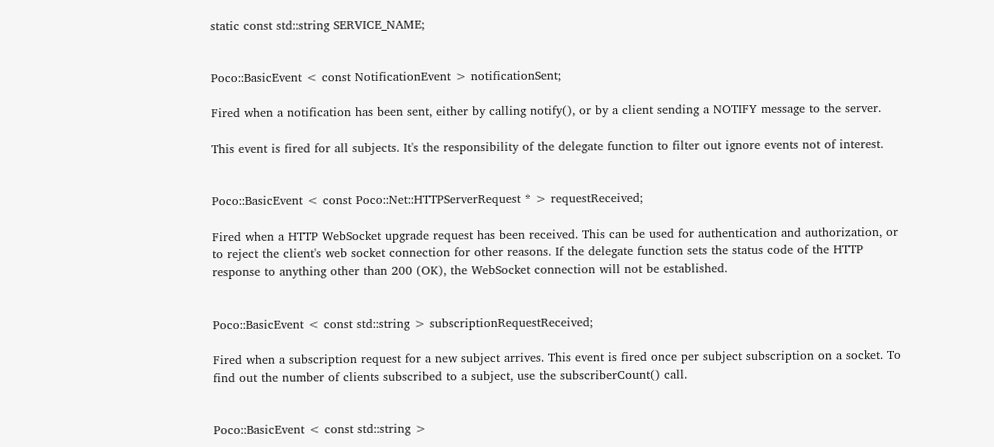static const std::string SERVICE_NAME;


Poco::BasicEvent < const NotificationEvent > notificationSent;

Fired when a notification has been sent, either by calling notify(), or by a client sending a NOTIFY message to the server.

This event is fired for all subjects. It's the responsibility of the delegate function to filter out ignore events not of interest.


Poco::BasicEvent < const Poco::Net::HTTPServerRequest * > requestReceived;

Fired when a HTTP WebSocket upgrade request has been received. This can be used for authentication and authorization, or to reject the client's web socket connection for other reasons. If the delegate function sets the status code of the HTTP response to anything other than 200 (OK), the WebSocket connection will not be established.


Poco::BasicEvent < const std::string > subscriptionRequestReceived;

Fired when a subscription request for a new subject arrives. This event is fired once per subject subscription on a socket. To find out the number of clients subscribed to a subject, use the subscriberCount() call.


Poco::BasicEvent < const std::string >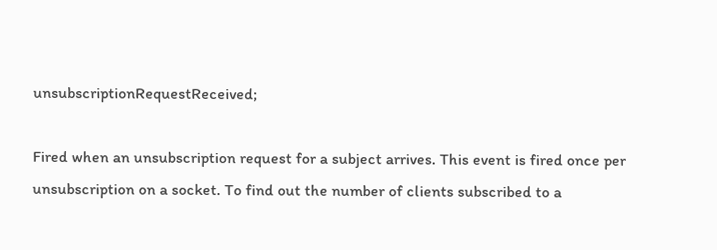unsubscriptionRequestReceived;

Fired when an unsubscription request for a subject arrives. This event is fired once per unsubscription on a socket. To find out the number of clients subscribed to a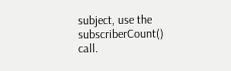subject, use the subscriberCount() call.